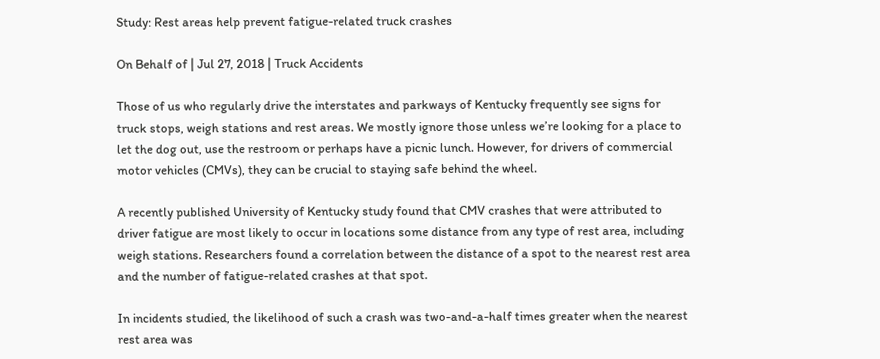Study: Rest areas help prevent fatigue-related truck crashes

On Behalf of | Jul 27, 2018 | Truck Accidents

Those of us who regularly drive the interstates and parkways of Kentucky frequently see signs for truck stops, weigh stations and rest areas. We mostly ignore those unless we’re looking for a place to let the dog out, use the restroom or perhaps have a picnic lunch. However, for drivers of commercial motor vehicles (CMVs), they can be crucial to staying safe behind the wheel.

A recently published University of Kentucky study found that CMV crashes that were attributed to driver fatigue are most likely to occur in locations some distance from any type of rest area, including weigh stations. Researchers found a correlation between the distance of a spot to the nearest rest area and the number of fatigue-related crashes at that spot.

In incidents studied, the likelihood of such a crash was two-and-a-half times greater when the nearest rest area was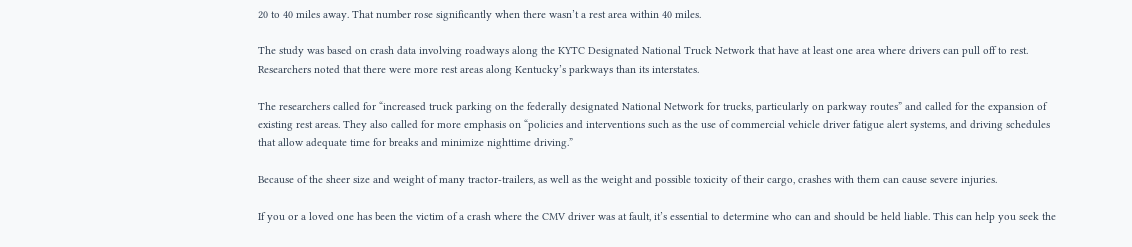20 to 40 miles away. That number rose significantly when there wasn’t a rest area within 40 miles.

The study was based on crash data involving roadways along the KYTC Designated National Truck Network that have at least one area where drivers can pull off to rest. Researchers noted that there were more rest areas along Kentucky’s parkways than its interstates.

The researchers called for “increased truck parking on the federally designated National Network for trucks, particularly on parkway routes” and called for the expansion of existing rest areas. They also called for more emphasis on “policies and interventions such as the use of commercial vehicle driver fatigue alert systems, and driving schedules that allow adequate time for breaks and minimize nighttime driving.”

Because of the sheer size and weight of many tractor-trailers, as well as the weight and possible toxicity of their cargo, crashes with them can cause severe injuries.

If you or a loved one has been the victim of a crash where the CMV driver was at fault, it’s essential to determine who can and should be held liable. This can help you seek the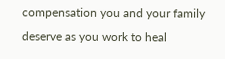compensation you and your family deserve as you work to heal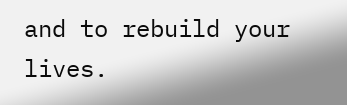and to rebuild your lives.